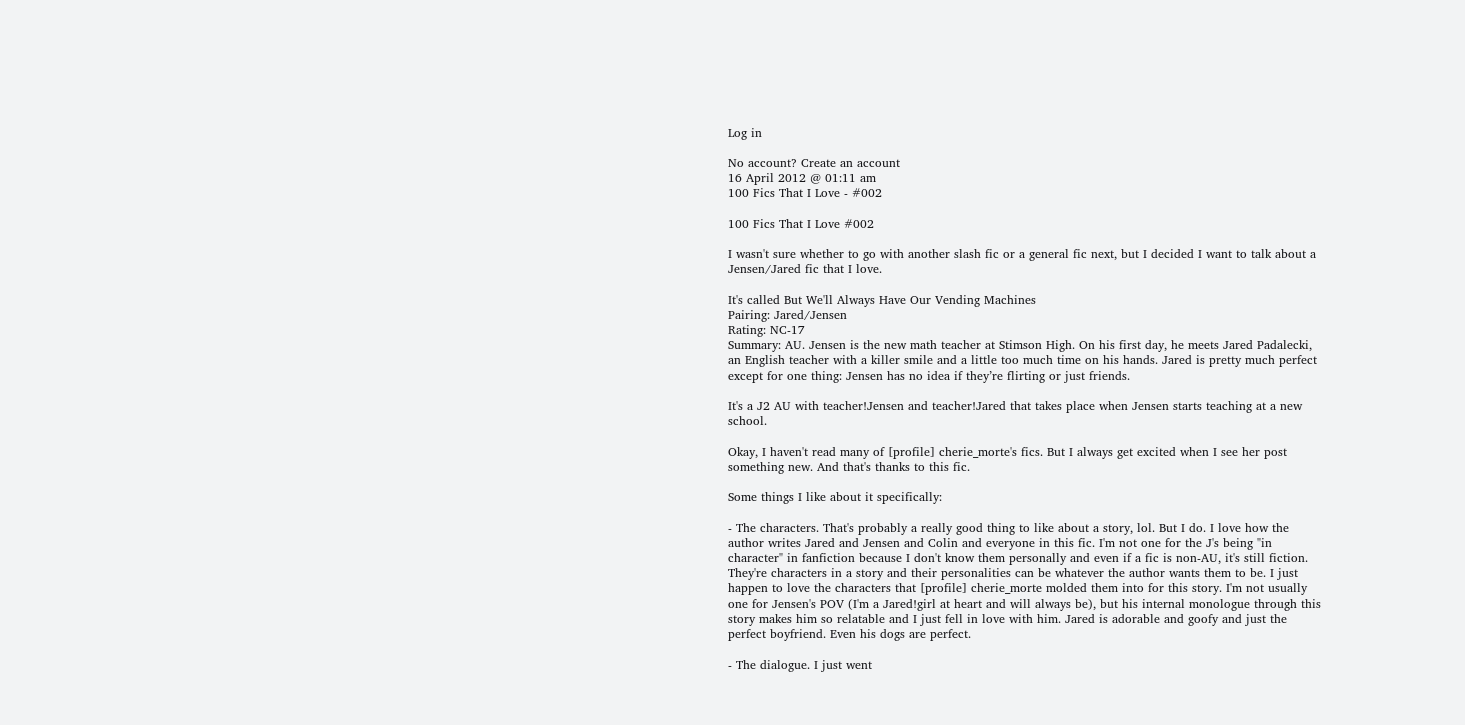Log in

No account? Create an account
16 April 2012 @ 01:11 am
100 Fics That I Love - #002

100 Fics That I Love #002

I wasn't sure whether to go with another slash fic or a general fic next, but I decided I want to talk about a Jensen/Jared fic that I love.

It's called But We'll Always Have Our Vending Machines
Pairing: Jared/Jensen
Rating: NC-17
Summary: AU. Jensen is the new math teacher at Stimson High. On his first day, he meets Jared Padalecki, an English teacher with a killer smile and a little too much time on his hands. Jared is pretty much perfect except for one thing: Jensen has no idea if they’re flirting or just friends.

It's a J2 AU with teacher!Jensen and teacher!Jared that takes place when Jensen starts teaching at a new school.

Okay, I haven't read many of [profile] cherie_morte's fics. But I always get excited when I see her post something new. And that's thanks to this fic.

Some things I like about it specifically:

- The characters. That's probably a really good thing to like about a story, lol. But I do. I love how the author writes Jared and Jensen and Colin and everyone in this fic. I'm not one for the J's being "in character" in fanfiction because I don't know them personally and even if a fic is non-AU, it's still fiction. They're characters in a story and their personalities can be whatever the author wants them to be. I just happen to love the characters that [profile] cherie_morte molded them into for this story. I'm not usually one for Jensen's POV (I'm a Jared!girl at heart and will always be), but his internal monologue through this story makes him so relatable and I just fell in love with him. Jared is adorable and goofy and just the perfect boyfriend. Even his dogs are perfect.

- The dialogue. I just went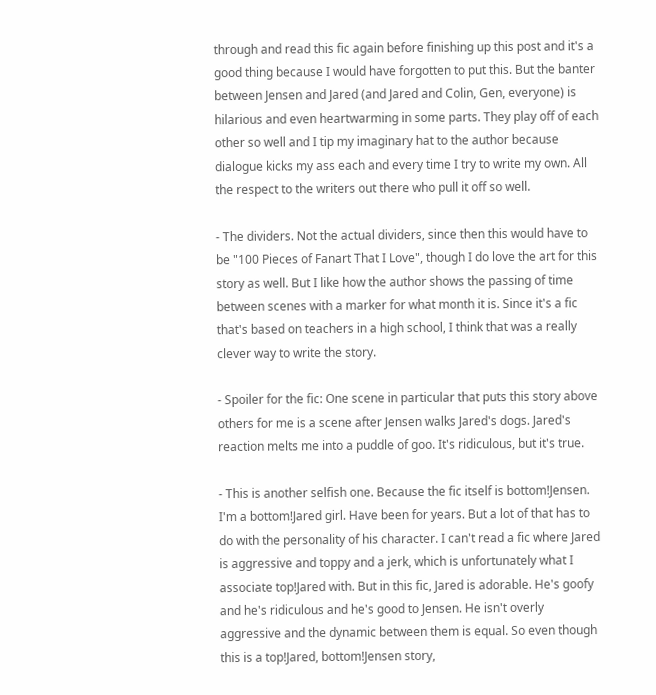through and read this fic again before finishing up this post and it's a good thing because I would have forgotten to put this. But the banter between Jensen and Jared (and Jared and Colin, Gen, everyone) is hilarious and even heartwarming in some parts. They play off of each other so well and I tip my imaginary hat to the author because dialogue kicks my ass each and every time I try to write my own. All the respect to the writers out there who pull it off so well.

- The dividers. Not the actual dividers, since then this would have to be "100 Pieces of Fanart That I Love", though I do love the art for this story as well. But I like how the author shows the passing of time between scenes with a marker for what month it is. Since it's a fic that's based on teachers in a high school, I think that was a really clever way to write the story.

- Spoiler for the fic: One scene in particular that puts this story above others for me is a scene after Jensen walks Jared's dogs. Jared's reaction melts me into a puddle of goo. It's ridiculous, but it's true.

- This is another selfish one. Because the fic itself is bottom!Jensen. I'm a bottom!Jared girl. Have been for years. But a lot of that has to do with the personality of his character. I can't read a fic where Jared is aggressive and toppy and a jerk, which is unfortunately what I associate top!Jared with. But in this fic, Jared is adorable. He's goofy and he's ridiculous and he's good to Jensen. He isn't overly aggressive and the dynamic between them is equal. So even though this is a top!Jared, bottom!Jensen story,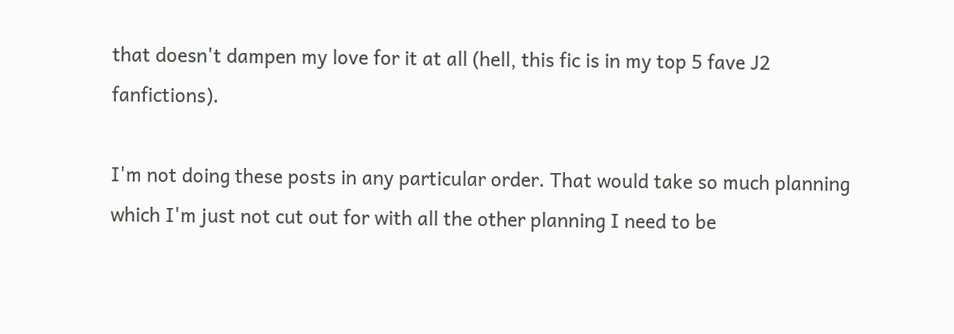that doesn't dampen my love for it at all (hell, this fic is in my top 5 fave J2 fanfictions).

I'm not doing these posts in any particular order. That would take so much planning which I'm just not cut out for with all the other planning I need to be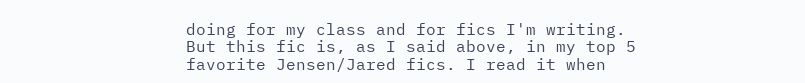doing for my class and for fics I'm writing. But this fic is, as I said above, in my top 5 favorite Jensen/Jared fics. I read it when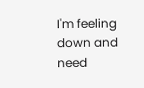I'm feeling down and need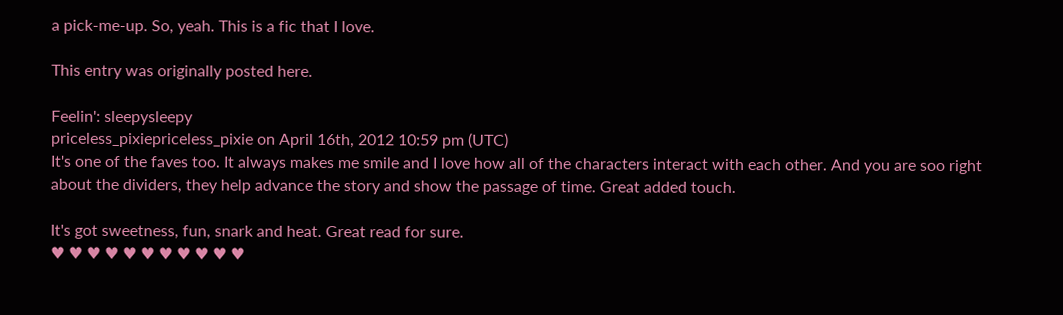a pick-me-up. So, yeah. This is a fic that I love.

This entry was originally posted here.

Feelin': sleepysleepy
priceless_pixiepriceless_pixie on April 16th, 2012 10:59 pm (UTC)
It's one of the faves too. It always makes me smile and I love how all of the characters interact with each other. And you are soo right about the dividers, they help advance the story and show the passage of time. Great added touch.

It's got sweetness, fun, snark and heat. Great read for sure.
♥ ♥ ♥ ♥ ♥ ♥ ♥ ♥ ♥ ♥ ♥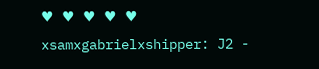♥ ♥ ♥ ♥ ♥
xsamxgabrielxshipper: J2 -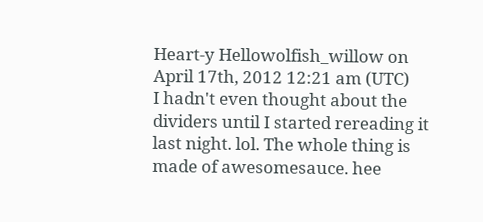Heart-y Hellowolfish_willow on April 17th, 2012 12:21 am (UTC)
I hadn't even thought about the dividers until I started rereading it last night. lol. The whole thing is made of awesomesauce. hee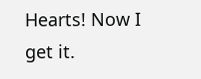Hearts! Now I get it.